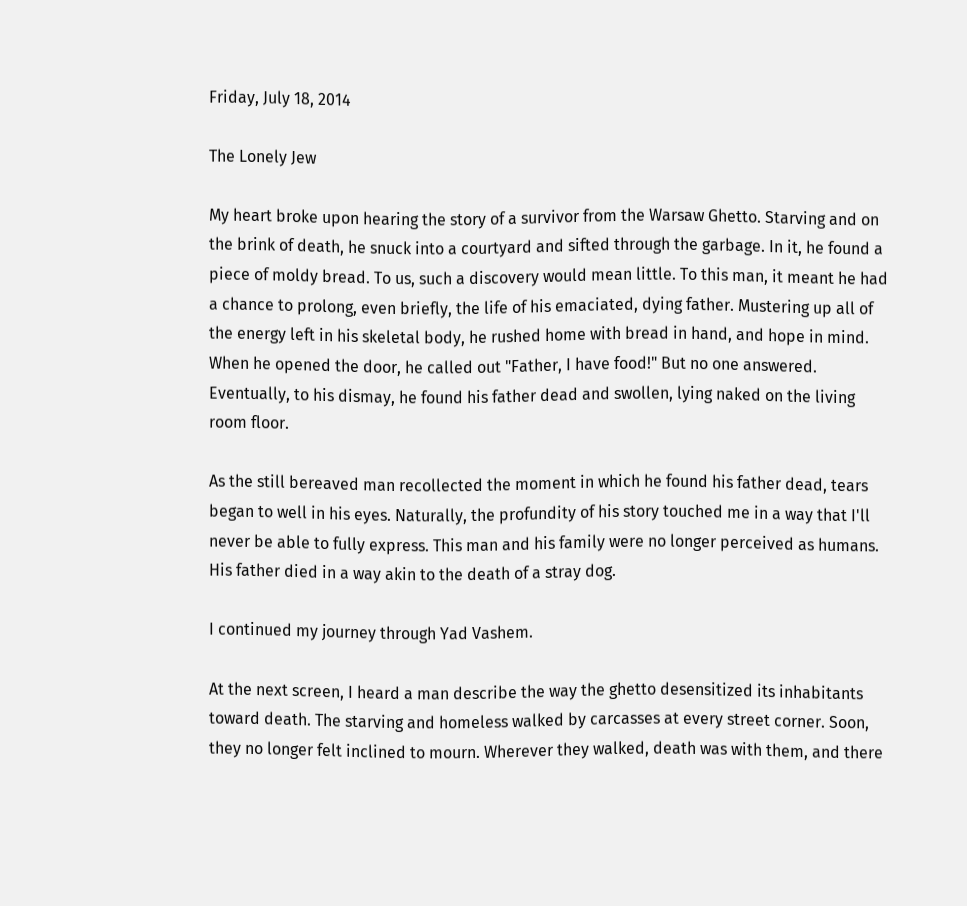Friday, July 18, 2014

The Lonely Jew

My heart broke upon hearing the story of a survivor from the Warsaw Ghetto. Starving and on the brink of death, he snuck into a courtyard and sifted through the garbage. In it, he found a piece of moldy bread. To us, such a discovery would mean little. To this man, it meant he had a chance to prolong, even briefly, the life of his emaciated, dying father. Mustering up all of the energy left in his skeletal body, he rushed home with bread in hand, and hope in mind. When he opened the door, he called out "Father, I have food!" But no one answered. Eventually, to his dismay, he found his father dead and swollen, lying naked on the living room floor.

As the still bereaved man recollected the moment in which he found his father dead, tears began to well in his eyes. Naturally, the profundity of his story touched me in a way that I'll never be able to fully express. This man and his family were no longer perceived as humans. His father died in a way akin to the death of a stray dog.

I continued my journey through Yad Vashem.

At the next screen, I heard a man describe the way the ghetto desensitized its inhabitants toward death. The starving and homeless walked by carcasses at every street corner. Soon, they no longer felt inclined to mourn. Wherever they walked, death was with them, and there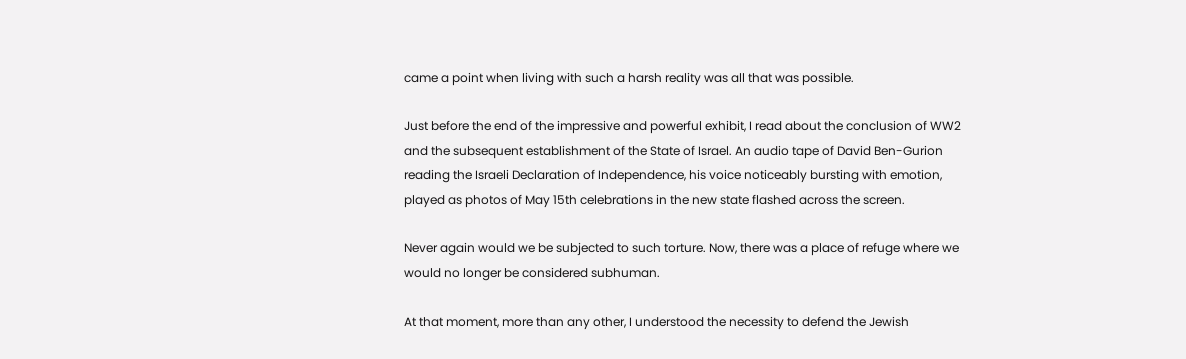came a point when living with such a harsh reality was all that was possible.

Just before the end of the impressive and powerful exhibit, I read about the conclusion of WW2 and the subsequent establishment of the State of Israel. An audio tape of David Ben-Gurion reading the Israeli Declaration of Independence, his voice noticeably bursting with emotion, played as photos of May 15th celebrations in the new state flashed across the screen.

Never again would we be subjected to such torture. Now, there was a place of refuge where we would no longer be considered subhuman.

At that moment, more than any other, I understood the necessity to defend the Jewish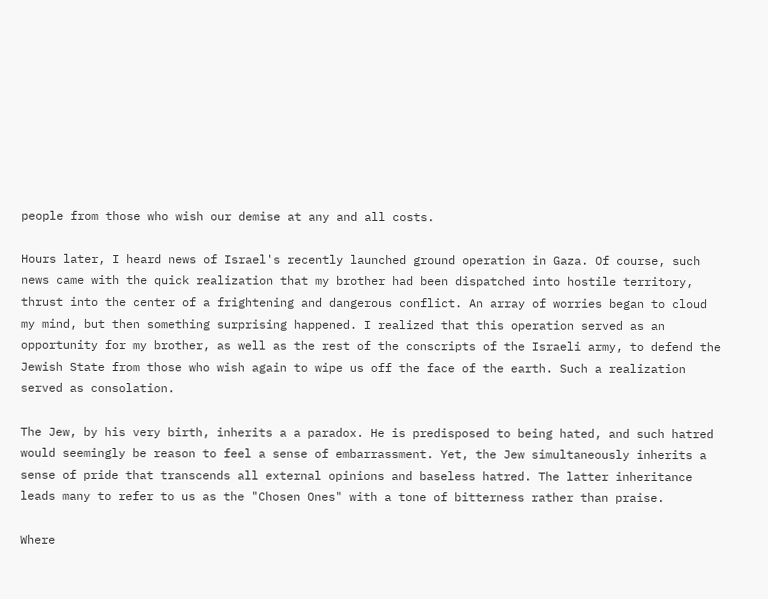people from those who wish our demise at any and all costs.

Hours later, I heard news of Israel's recently launched ground operation in Gaza. Of course, such news came with the quick realization that my brother had been dispatched into hostile territory, thrust into the center of a frightening and dangerous conflict. An array of worries began to cloud my mind, but then something surprising happened. I realized that this operation served as an opportunity for my brother, as well as the rest of the conscripts of the Israeli army, to defend the Jewish State from those who wish again to wipe us off the face of the earth. Such a realization served as consolation.

The Jew, by his very birth, inherits a a paradox. He is predisposed to being hated, and such hatred would seemingly be reason to feel a sense of embarrassment. Yet, the Jew simultaneously inherits a sense of pride that transcends all external opinions and baseless hatred. The latter inheritance leads many to refer to us as the "Chosen Ones" with a tone of bitterness rather than praise.

Where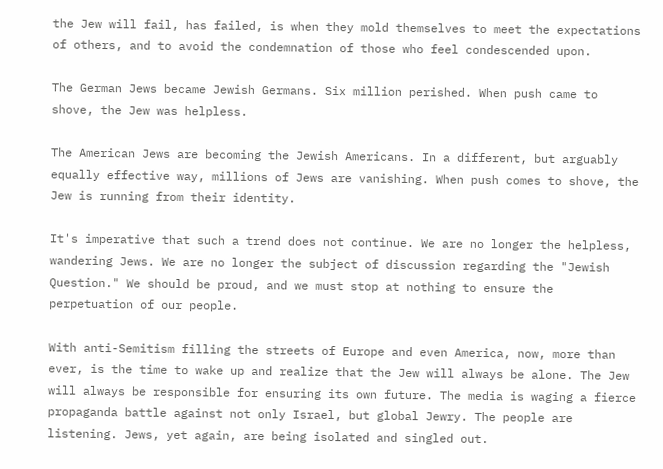the Jew will fail, has failed, is when they mold themselves to meet the expectations of others, and to avoid the condemnation of those who feel condescended upon.

The German Jews became Jewish Germans. Six million perished. When push came to shove, the Jew was helpless.

The American Jews are becoming the Jewish Americans. In a different, but arguably equally effective way, millions of Jews are vanishing. When push comes to shove, the Jew is running from their identity.

It's imperative that such a trend does not continue. We are no longer the helpless, wandering Jews. We are no longer the subject of discussion regarding the "Jewish Question." We should be proud, and we must stop at nothing to ensure the perpetuation of our people.

With anti-Semitism filling the streets of Europe and even America, now, more than ever, is the time to wake up and realize that the Jew will always be alone. The Jew will always be responsible for ensuring its own future. The media is waging a fierce propaganda battle against not only Israel, but global Jewry. The people are listening. Jews, yet again, are being isolated and singled out.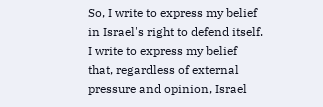So, I write to express my belief in Israel's right to defend itself. I write to express my belief that, regardless of external pressure and opinion, Israel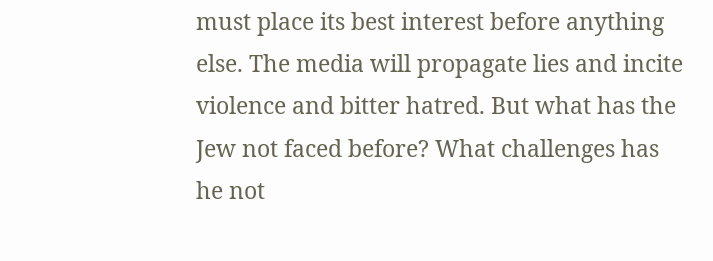must place its best interest before anything else. The media will propagate lies and incite violence and bitter hatred. But what has the Jew not faced before? What challenges has he not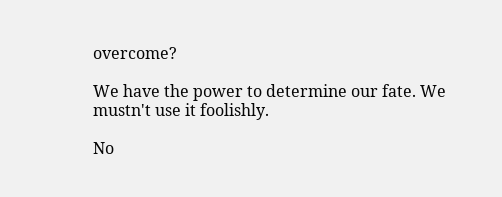overcome?

We have the power to determine our fate. We mustn't use it foolishly.

No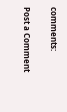comments:

Post a Comment